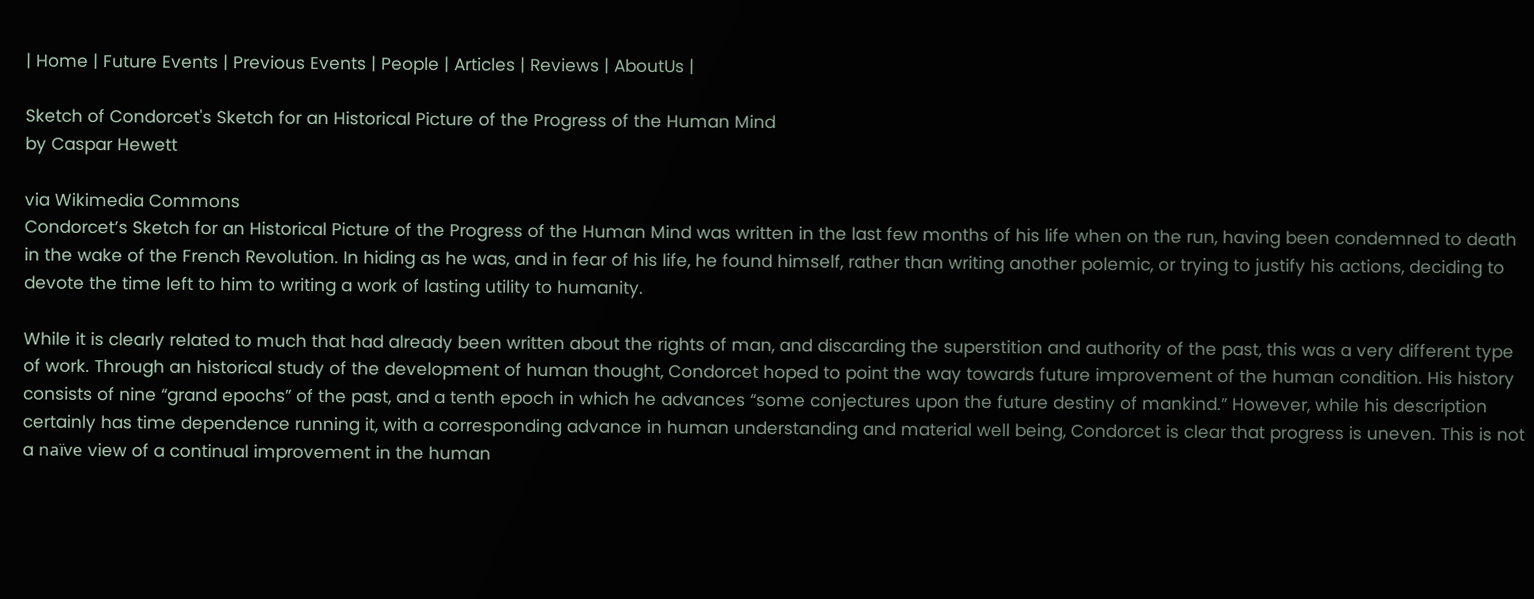| Home | Future Events | Previous Events | People | Articles | Reviews | AboutUs |

Sketch of Condorcet's Sketch for an Historical Picture of the Progress of the Human Mind
by Caspar Hewett

via Wikimedia Commons
Condorcet’s Sketch for an Historical Picture of the Progress of the Human Mind was written in the last few months of his life when on the run, having been condemned to death in the wake of the French Revolution. In hiding as he was, and in fear of his life, he found himself, rather than writing another polemic, or trying to justify his actions, deciding to devote the time left to him to writing a work of lasting utility to humanity.

While it is clearly related to much that had already been written about the rights of man, and discarding the superstition and authority of the past, this was a very different type of work. Through an historical study of the development of human thought, Condorcet hoped to point the way towards future improvement of the human condition. His history consists of nine “grand epochs” of the past, and a tenth epoch in which he advances “some conjectures upon the future destiny of mankind.” However, while his description certainly has time dependence running it, with a corresponding advance in human understanding and material well being, Condorcet is clear that progress is uneven. This is not a naïve view of a continual improvement in the human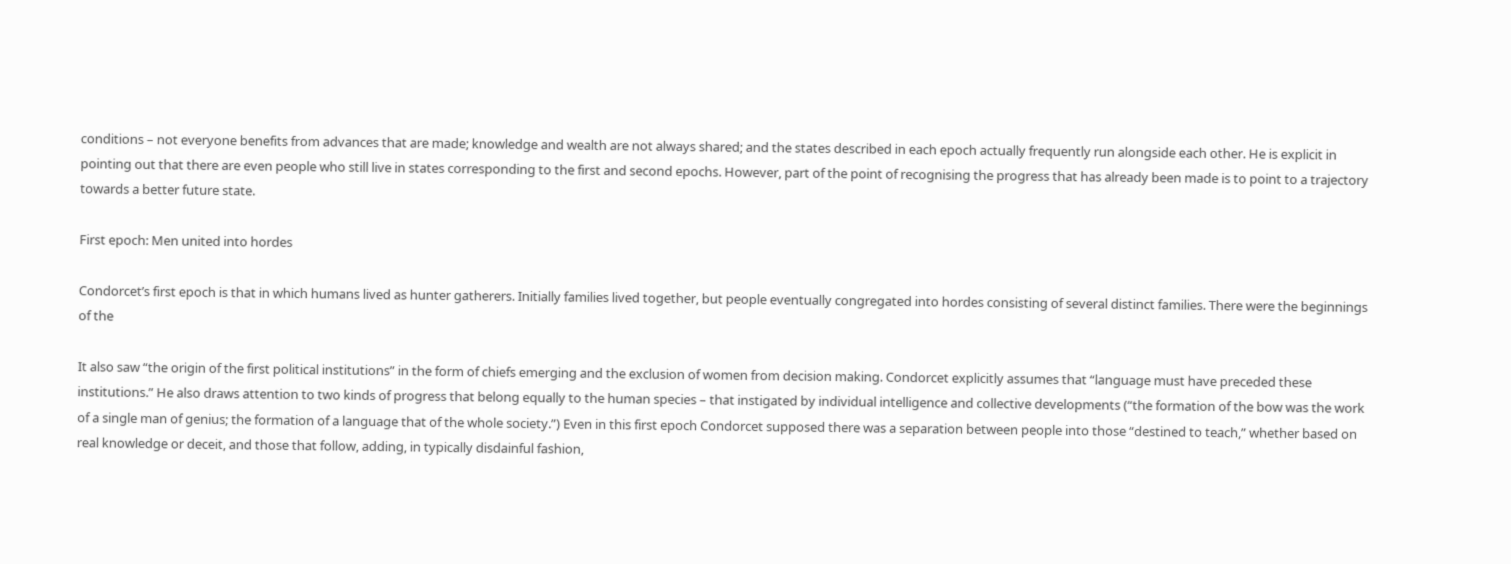conditions – not everyone benefits from advances that are made; knowledge and wealth are not always shared; and the states described in each epoch actually frequently run alongside each other. He is explicit in pointing out that there are even people who still live in states corresponding to the first and second epochs. However, part of the point of recognising the progress that has already been made is to point to a trajectory towards a better future state.

First epoch: Men united into hordes

Condorcet’s first epoch is that in which humans lived as hunter gatherers. Initially families lived together, but people eventually congregated into hordes consisting of several distinct families. There were the beginnings of the

It also saw “the origin of the first political institutions” in the form of chiefs emerging and the exclusion of women from decision making. Condorcet explicitly assumes that “language must have preceded these institutions.” He also draws attention to two kinds of progress that belong equally to the human species – that instigated by individual intelligence and collective developments (“the formation of the bow was the work of a single man of genius; the formation of a language that of the whole society.”) Even in this first epoch Condorcet supposed there was a separation between people into those “destined to teach,” whether based on real knowledge or deceit, and those that follow, adding, in typically disdainful fashion,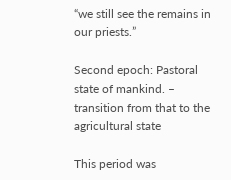“we still see the remains in our priests.”

Second epoch: Pastoral state of mankind. – transition from that to the agricultural state

This period was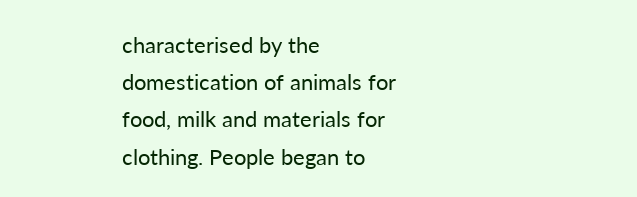characterised by the domestication of animals for food, milk and materials for clothing. People began to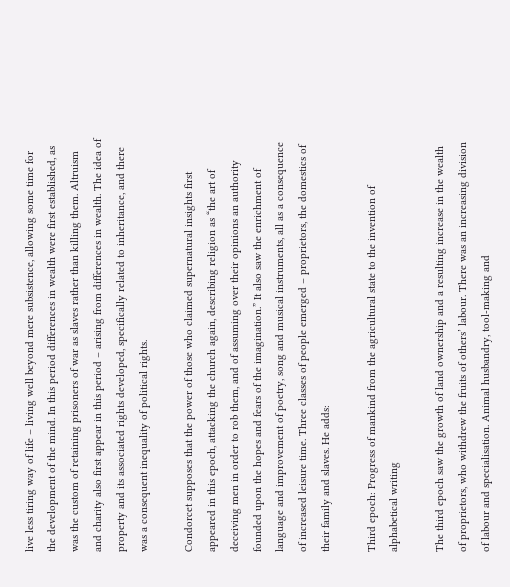live less tiring way of life – living well beyond mere subsistence, allowing some time for the development of the mind. In this period differences in wealth were first established, as was the custom of retaining prisoners of war as slaves rather than killing them. Altruism and charity also first appear in this period – arising from differences in wealth. The idea of property and its associated rights developed, specifically related to inheritance, and there was a consequent inequality of political rights.

Condorcet supposes that the power of those who claimed supernatural insights first appeared in this epoch, attacking the church again, describing religion as “the art of deceiving men in order to rob them, and of assuming over their opinions an authority founded upon the hopes and fears of the imagination.” It also saw the enrichment of language and improvement of poetry, song and musical instruments, all as a consequence of increased leisure time. Three classes of people emerged – proprietors, the domestics of their family and slaves. He adds:

Third epoch: Progress of mankind from the agricultural state to the invention of alphabetical writing

The third epoch saw the growth of land ownership and a resulting increase in the wealth of proprietors, who withdrew the fruits of others’ labour. There was an increasing division of labour and specialisation. Animal husbandry, tool-making and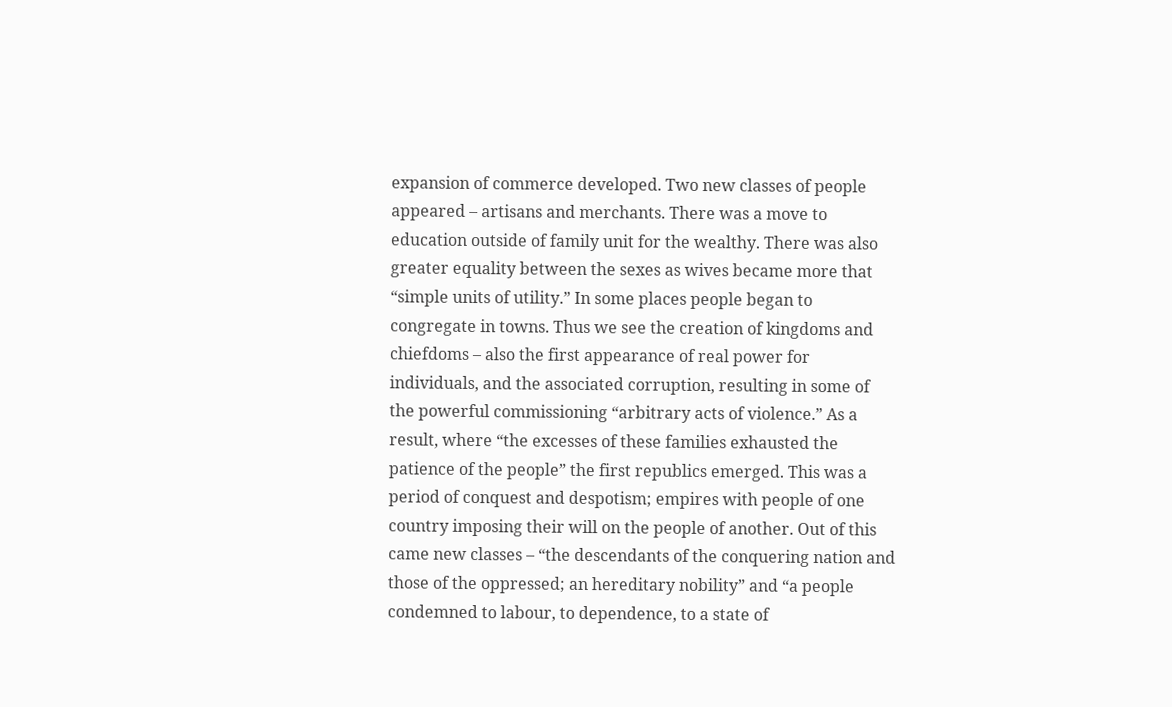expansion of commerce developed. Two new classes of people appeared – artisans and merchants. There was a move to education outside of family unit for the wealthy. There was also greater equality between the sexes as wives became more that “simple units of utility.” In some places people began to congregate in towns. Thus we see the creation of kingdoms and chiefdoms – also the first appearance of real power for individuals, and the associated corruption, resulting in some of the powerful commissioning “arbitrary acts of violence.” As a result, where “the excesses of these families exhausted the patience of the people” the first republics emerged. This was a period of conquest and despotism; empires with people of one country imposing their will on the people of another. Out of this came new classes – “the descendants of the conquering nation and those of the oppressed; an hereditary nobility” and “a people condemned to labour, to dependence, to a state of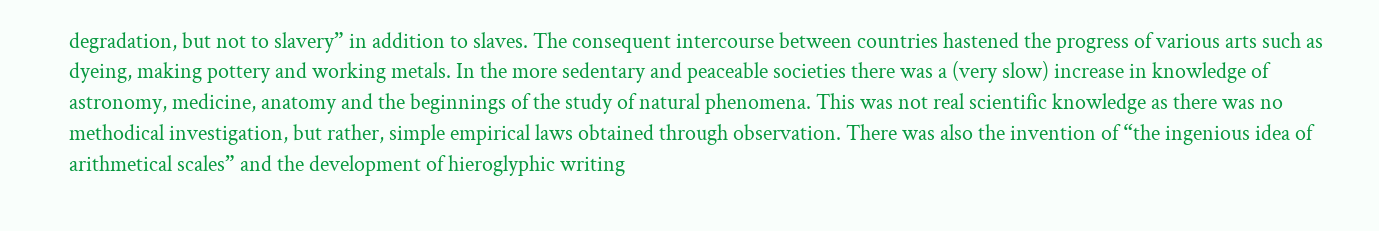degradation, but not to slavery” in addition to slaves. The consequent intercourse between countries hastened the progress of various arts such as dyeing, making pottery and working metals. In the more sedentary and peaceable societies there was a (very slow) increase in knowledge of astronomy, medicine, anatomy and the beginnings of the study of natural phenomena. This was not real scientific knowledge as there was no methodical investigation, but rather, simple empirical laws obtained through observation. There was also the invention of “the ingenious idea of arithmetical scales” and the development of hieroglyphic writing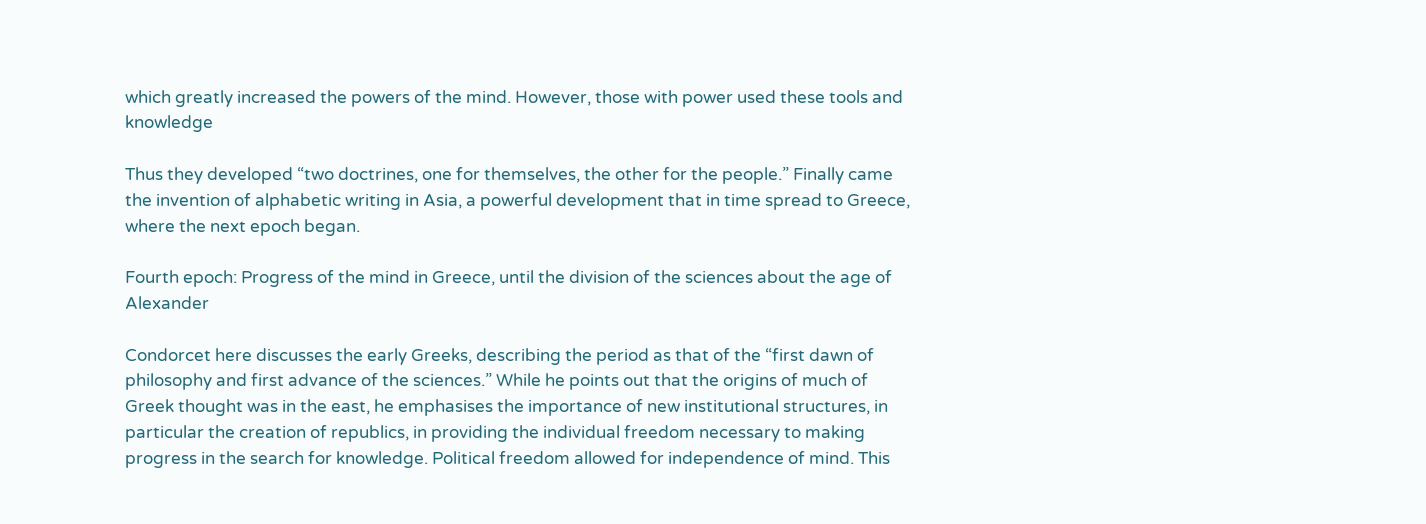which greatly increased the powers of the mind. However, those with power used these tools and knowledge

Thus they developed “two doctrines, one for themselves, the other for the people.” Finally came the invention of alphabetic writing in Asia, a powerful development that in time spread to Greece, where the next epoch began.

Fourth epoch: Progress of the mind in Greece, until the division of the sciences about the age of Alexander

Condorcet here discusses the early Greeks, describing the period as that of the “first dawn of philosophy and first advance of the sciences.” While he points out that the origins of much of Greek thought was in the east, he emphasises the importance of new institutional structures, in particular the creation of republics, in providing the individual freedom necessary to making progress in the search for knowledge. Political freedom allowed for independence of mind. This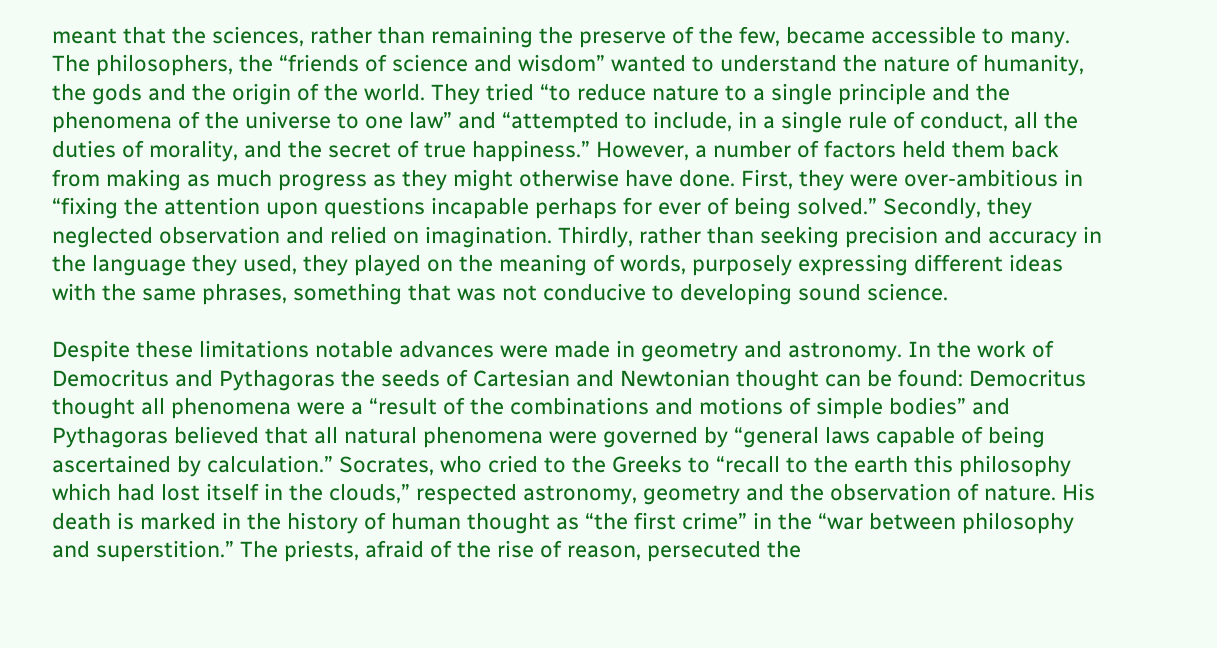meant that the sciences, rather than remaining the preserve of the few, became accessible to many. The philosophers, the “friends of science and wisdom” wanted to understand the nature of humanity, the gods and the origin of the world. They tried “to reduce nature to a single principle and the phenomena of the universe to one law” and “attempted to include, in a single rule of conduct, all the duties of morality, and the secret of true happiness.” However, a number of factors held them back from making as much progress as they might otherwise have done. First, they were over-ambitious in “fixing the attention upon questions incapable perhaps for ever of being solved.” Secondly, they neglected observation and relied on imagination. Thirdly, rather than seeking precision and accuracy in the language they used, they played on the meaning of words, purposely expressing different ideas with the same phrases, something that was not conducive to developing sound science.

Despite these limitations notable advances were made in geometry and astronomy. In the work of Democritus and Pythagoras the seeds of Cartesian and Newtonian thought can be found: Democritus thought all phenomena were a “result of the combinations and motions of simple bodies” and Pythagoras believed that all natural phenomena were governed by “general laws capable of being ascertained by calculation.” Socrates, who cried to the Greeks to “recall to the earth this philosophy which had lost itself in the clouds,” respected astronomy, geometry and the observation of nature. His death is marked in the history of human thought as “the first crime” in the “war between philosophy and superstition.” The priests, afraid of the rise of reason, persecuted the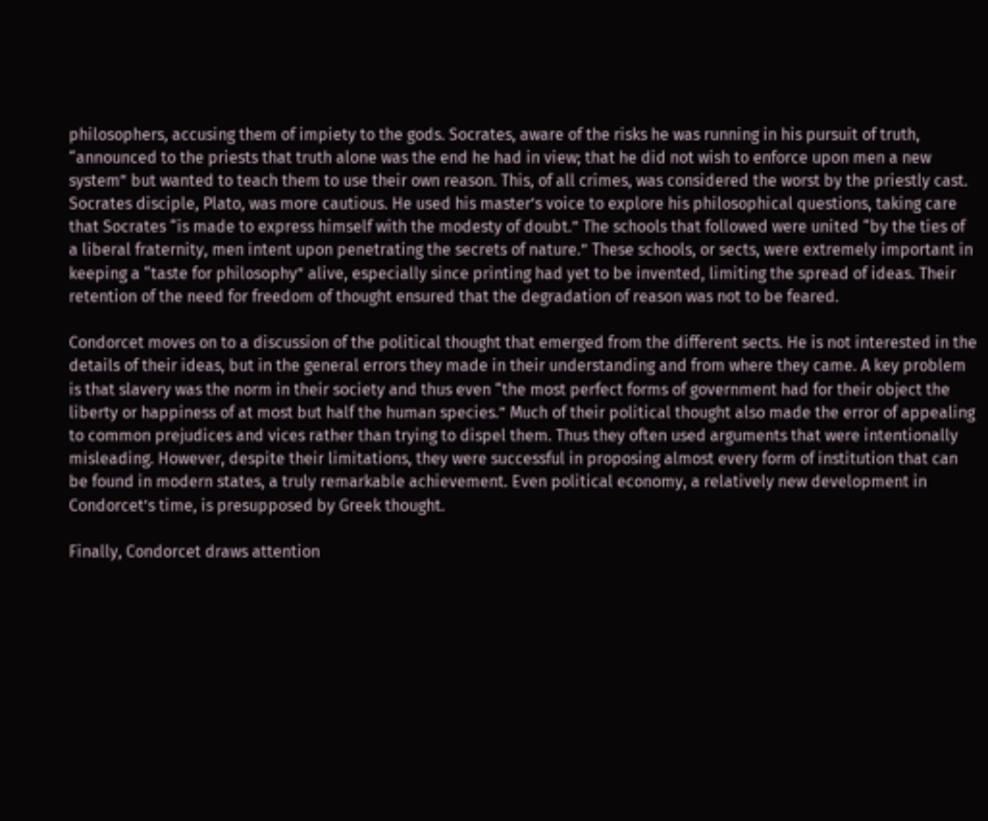philosophers, accusing them of impiety to the gods. Socrates, aware of the risks he was running in his pursuit of truth, “announced to the priests that truth alone was the end he had in view; that he did not wish to enforce upon men a new system” but wanted to teach them to use their own reason. This, of all crimes, was considered the worst by the priestly cast. Socrates disciple, Plato, was more cautious. He used his master’s voice to explore his philosophical questions, taking care that Socrates “is made to express himself with the modesty of doubt.” The schools that followed were united “by the ties of a liberal fraternity, men intent upon penetrating the secrets of nature.” These schools, or sects, were extremely important in keeping a “taste for philosophy” alive, especially since printing had yet to be invented, limiting the spread of ideas. Their retention of the need for freedom of thought ensured that the degradation of reason was not to be feared.

Condorcet moves on to a discussion of the political thought that emerged from the different sects. He is not interested in the details of their ideas, but in the general errors they made in their understanding and from where they came. A key problem is that slavery was the norm in their society and thus even “the most perfect forms of government had for their object the liberty or happiness of at most but half the human species.” Much of their political thought also made the error of appealing to common prejudices and vices rather than trying to dispel them. Thus they often used arguments that were intentionally misleading. However, despite their limitations, they were successful in proposing almost every form of institution that can be found in modern states, a truly remarkable achievement. Even political economy, a relatively new development in Condorcet’s time, is presupposed by Greek thought.

Finally, Condorcet draws attention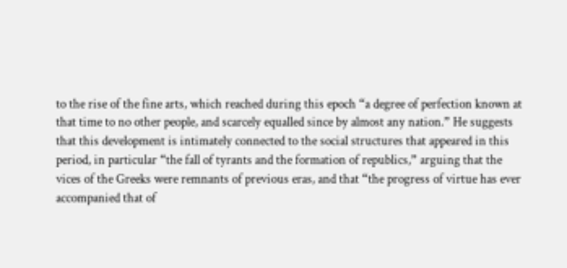to the rise of the fine arts, which reached during this epoch “a degree of perfection known at that time to no other people, and scarcely equalled since by almost any nation.” He suggests that this development is intimately connected to the social structures that appeared in this period, in particular “the fall of tyrants and the formation of republics,” arguing that the vices of the Greeks were remnants of previous eras, and that “the progress of virtue has ever accompanied that of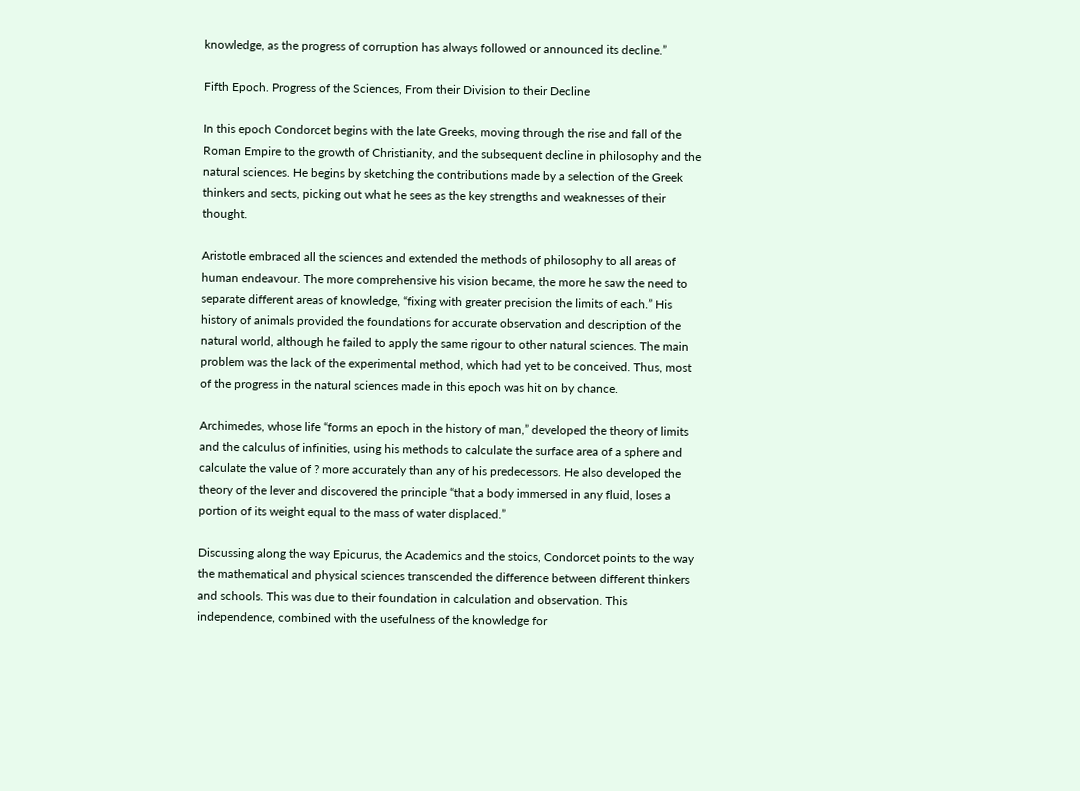knowledge, as the progress of corruption has always followed or announced its decline.”

Fifth Epoch. Progress of the Sciences, From their Division to their Decline

In this epoch Condorcet begins with the late Greeks, moving through the rise and fall of the Roman Empire to the growth of Christianity, and the subsequent decline in philosophy and the natural sciences. He begins by sketching the contributions made by a selection of the Greek thinkers and sects, picking out what he sees as the key strengths and weaknesses of their thought.

Aristotle embraced all the sciences and extended the methods of philosophy to all areas of human endeavour. The more comprehensive his vision became, the more he saw the need to separate different areas of knowledge, “fixing with greater precision the limits of each.” His history of animals provided the foundations for accurate observation and description of the natural world, although he failed to apply the same rigour to other natural sciences. The main problem was the lack of the experimental method, which had yet to be conceived. Thus, most of the progress in the natural sciences made in this epoch was hit on by chance.

Archimedes, whose life “forms an epoch in the history of man,” developed the theory of limits and the calculus of infinities, using his methods to calculate the surface area of a sphere and calculate the value of ? more accurately than any of his predecessors. He also developed the theory of the lever and discovered the principle “that a body immersed in any fluid, loses a portion of its weight equal to the mass of water displaced.”

Discussing along the way Epicurus, the Academics and the stoics, Condorcet points to the way the mathematical and physical sciences transcended the difference between different thinkers and schools. This was due to their foundation in calculation and observation. This independence, combined with the usefulness of the knowledge for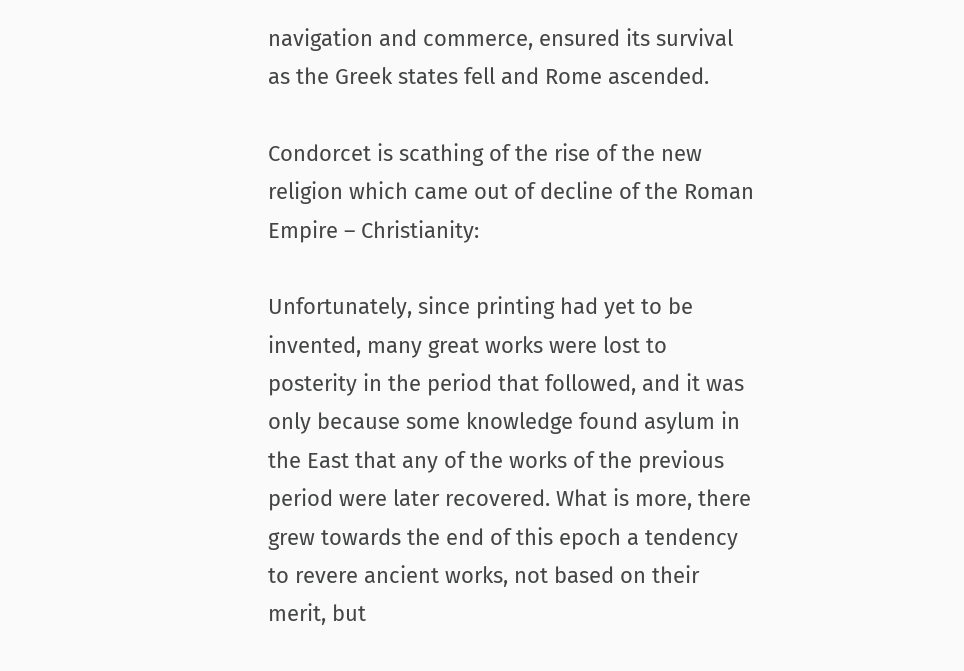navigation and commerce, ensured its survival as the Greek states fell and Rome ascended.

Condorcet is scathing of the rise of the new religion which came out of decline of the Roman Empire – Christianity:

Unfortunately, since printing had yet to be invented, many great works were lost to posterity in the period that followed, and it was only because some knowledge found asylum in the East that any of the works of the previous period were later recovered. What is more, there grew towards the end of this epoch a tendency to revere ancient works, not based on their merit, but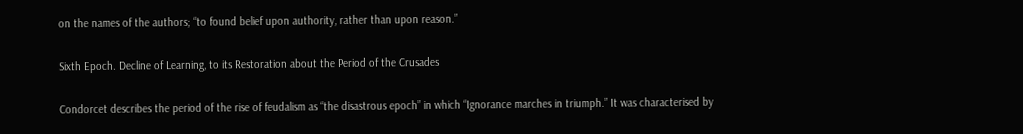on the names of the authors; “to found belief upon authority, rather than upon reason.”

Sixth Epoch. Decline of Learning, to its Restoration about the Period of the Crusades

Condorcet describes the period of the rise of feudalism as “the disastrous epoch” in which “Ignorance marches in triumph.” It was characterised by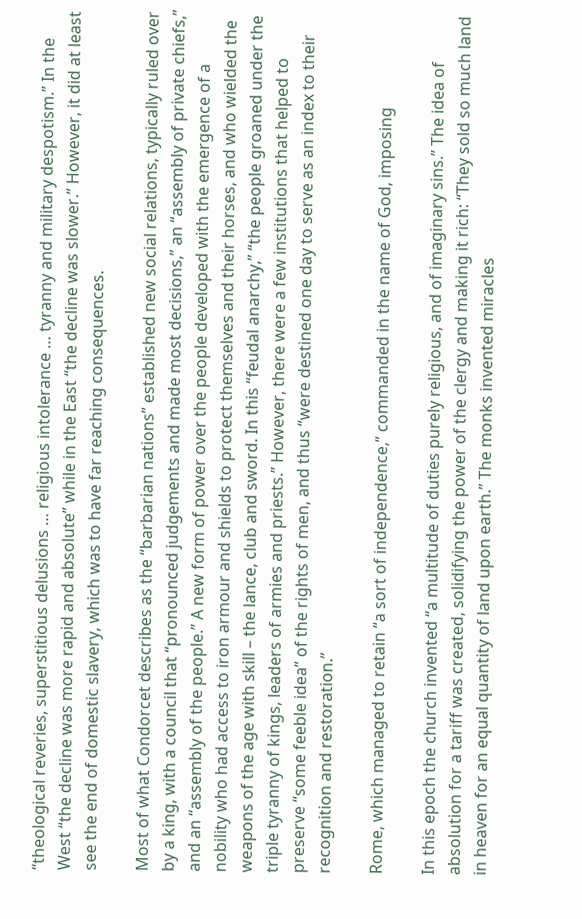“theological reveries, superstitious delusions … religious intolerance … tyranny and military despotism.” In the West “the decline was more rapid and absolute” while in the East “the decline was slower.” However, it did at least see the end of domestic slavery, which was to have far reaching consequences.

Most of what Condorcet describes as the “barbarian nations” established new social relations, typically ruled over by a king, with a council that “pronounced judgements and made most decisions,” an “assembly of private chiefs,” and an “assembly of the people.” A new form of power over the people developed with the emergence of a nobility who had access to iron armour and shields to protect themselves and their horses, and who wielded the weapons of the age with skill – the lance, club and sword. In this “feudal anarchy,” “the people groaned under the triple tyranny of kings, leaders of armies and priests.” However, there were a few institutions that helped to preserve “some feeble idea” of the rights of men, and thus “were destined one day to serve as an index to their recognition and restoration.”

Rome, which managed to retain “a sort of independence,” commanded in the name of God, imposing

In this epoch the church invented “a multitude of duties purely religious, and of imaginary sins.” The idea of absolution for a tariff was created, solidifying the power of the clergy and making it rich: “They sold so much land in heaven for an equal quantity of land upon earth.” The monks invented miracles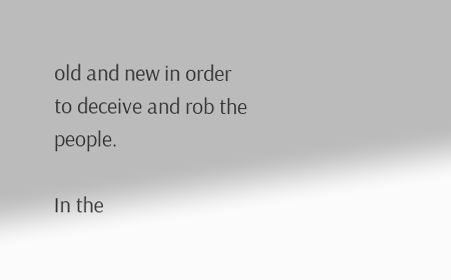old and new in order to deceive and rob the people.

In the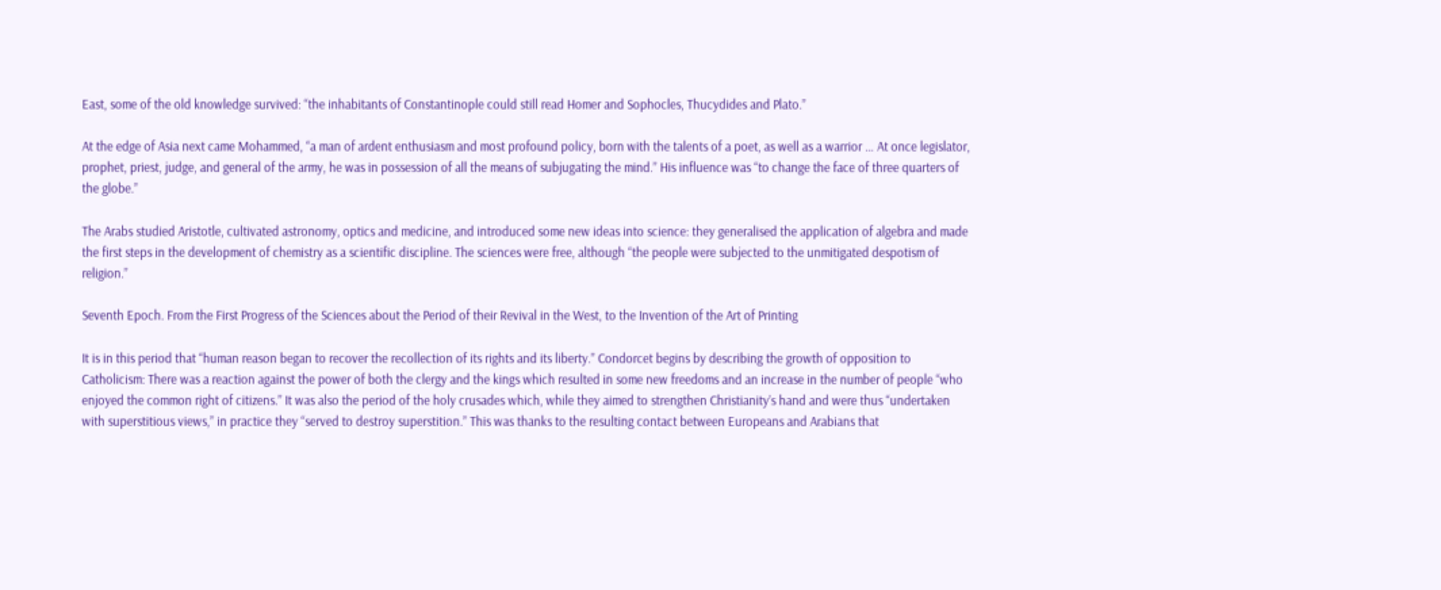East, some of the old knowledge survived: “the inhabitants of Constantinople could still read Homer and Sophocles, Thucydides and Plato.”

At the edge of Asia next came Mohammed, “a man of ardent enthusiasm and most profound policy, born with the talents of a poet, as well as a warrior … At once legislator, prophet, priest, judge, and general of the army, he was in possession of all the means of subjugating the mind.” His influence was “to change the face of three quarters of the globe.”

The Arabs studied Aristotle, cultivated astronomy, optics and medicine, and introduced some new ideas into science: they generalised the application of algebra and made the first steps in the development of chemistry as a scientific discipline. The sciences were free, although “the people were subjected to the unmitigated despotism of religion.”

Seventh Epoch. From the First Progress of the Sciences about the Period of their Revival in the West, to the Invention of the Art of Printing

It is in this period that “human reason began to recover the recollection of its rights and its liberty.” Condorcet begins by describing the growth of opposition to Catholicism: There was a reaction against the power of both the clergy and the kings which resulted in some new freedoms and an increase in the number of people “who enjoyed the common right of citizens.” It was also the period of the holy crusades which, while they aimed to strengthen Christianity’s hand and were thus “undertaken with superstitious views,” in practice they “served to destroy superstition.” This was thanks to the resulting contact between Europeans and Arabians that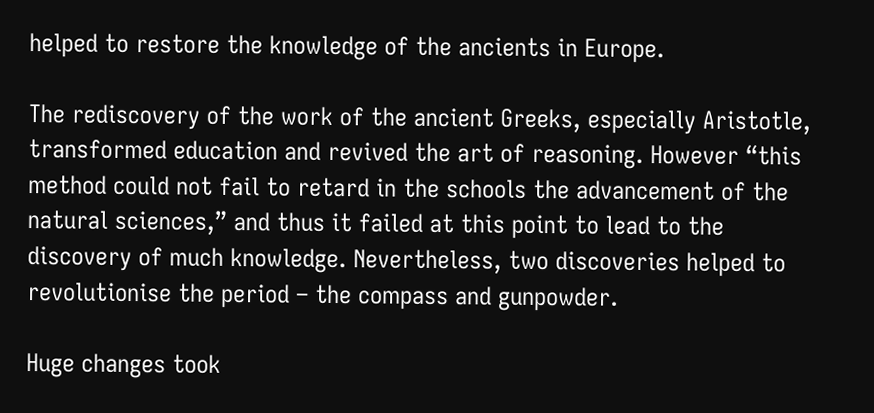helped to restore the knowledge of the ancients in Europe.

The rediscovery of the work of the ancient Greeks, especially Aristotle, transformed education and revived the art of reasoning. However “this method could not fail to retard in the schools the advancement of the natural sciences,” and thus it failed at this point to lead to the discovery of much knowledge. Nevertheless, two discoveries helped to revolutionise the period – the compass and gunpowder.

Huge changes took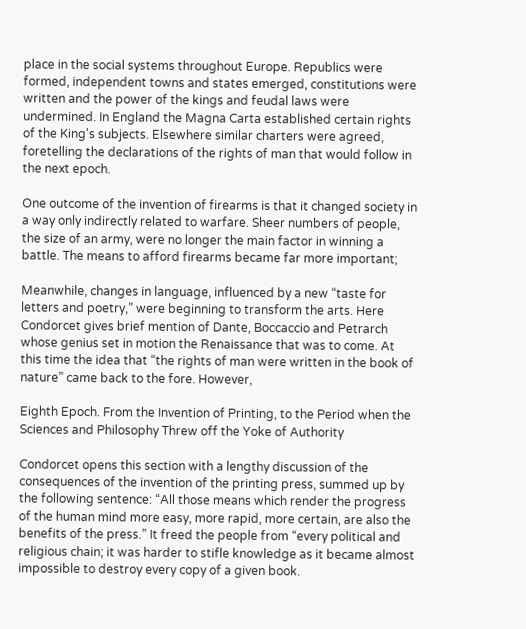place in the social systems throughout Europe. Republics were formed, independent towns and states emerged, constitutions were written and the power of the kings and feudal laws were undermined. In England the Magna Carta established certain rights of the King's subjects. Elsewhere similar charters were agreed, foretelling the declarations of the rights of man that would follow in the next epoch.

One outcome of the invention of firearms is that it changed society in a way only indirectly related to warfare. Sheer numbers of people, the size of an army, were no longer the main factor in winning a battle. The means to afford firearms became far more important;

Meanwhile, changes in language, influenced by a new “taste for letters and poetry,” were beginning to transform the arts. Here Condorcet gives brief mention of Dante, Boccaccio and Petrarch whose genius set in motion the Renaissance that was to come. At this time the idea that “the rights of man were written in the book of nature” came back to the fore. However,

Eighth Epoch. From the Invention of Printing, to the Period when the Sciences and Philosophy Threw off the Yoke of Authority

Condorcet opens this section with a lengthy discussion of the consequences of the invention of the printing press, summed up by the following sentence: “All those means which render the progress of the human mind more easy, more rapid, more certain, are also the benefits of the press.” It freed the people from “every political and religious chain; it was harder to stifle knowledge as it became almost impossible to destroy every copy of a given book.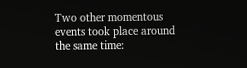Two other momentous events took place around the same time: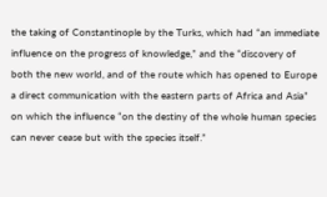the taking of Constantinople by the Turks, which had “an immediate influence on the progress of knowledge,” and the “discovery of both the new world, and of the route which has opened to Europe a direct communication with the eastern parts of Africa and Asia” on which the influence “on the destiny of the whole human species can never cease but with the species itself.”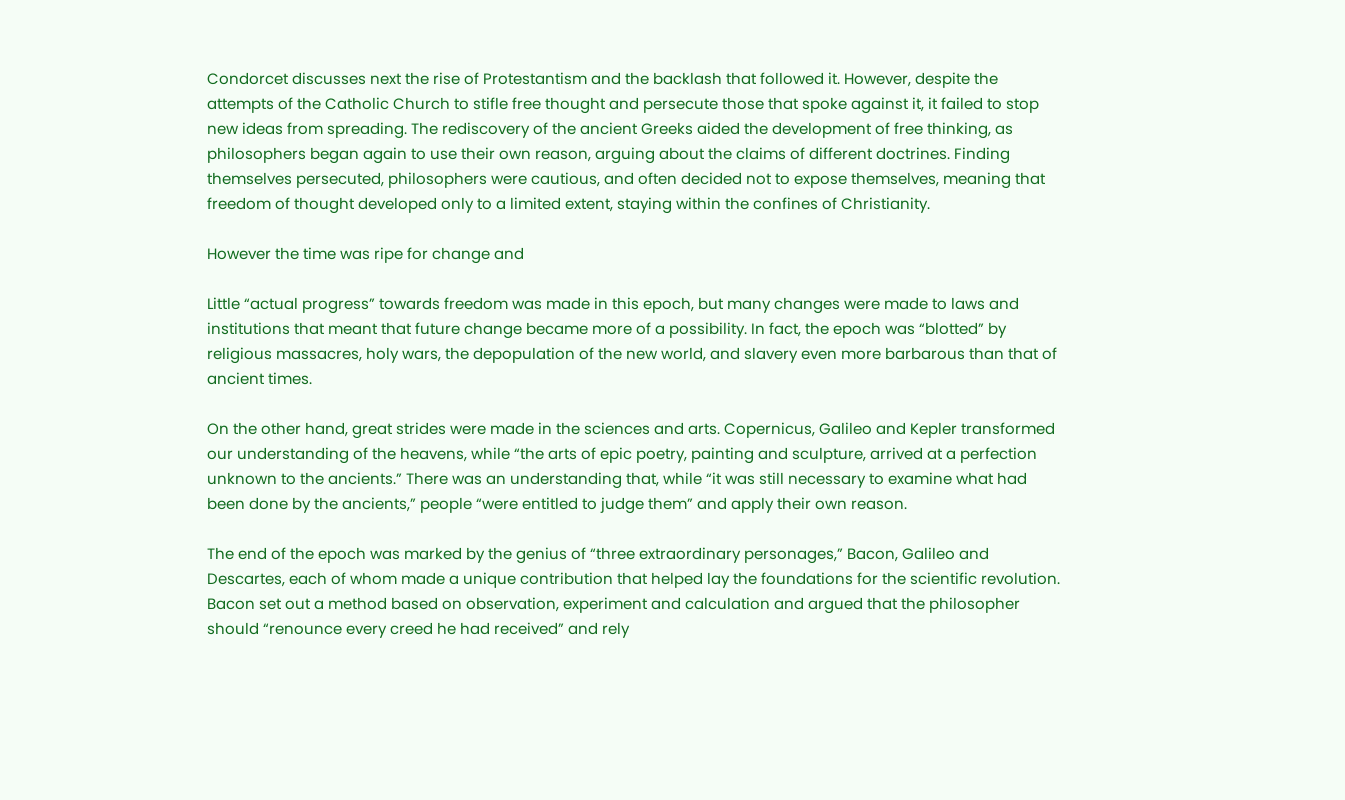Condorcet discusses next the rise of Protestantism and the backlash that followed it. However, despite the attempts of the Catholic Church to stifle free thought and persecute those that spoke against it, it failed to stop new ideas from spreading. The rediscovery of the ancient Greeks aided the development of free thinking, as philosophers began again to use their own reason, arguing about the claims of different doctrines. Finding themselves persecuted, philosophers were cautious, and often decided not to expose themselves, meaning that freedom of thought developed only to a limited extent, staying within the confines of Christianity.

However the time was ripe for change and

Little “actual progress” towards freedom was made in this epoch, but many changes were made to laws and institutions that meant that future change became more of a possibility. In fact, the epoch was “blotted” by religious massacres, holy wars, the depopulation of the new world, and slavery even more barbarous than that of ancient times.

On the other hand, great strides were made in the sciences and arts. Copernicus, Galileo and Kepler transformed our understanding of the heavens, while “the arts of epic poetry, painting and sculpture, arrived at a perfection unknown to the ancients.” There was an understanding that, while “it was still necessary to examine what had been done by the ancients,” people “were entitled to judge them” and apply their own reason.

The end of the epoch was marked by the genius of “three extraordinary personages,” Bacon, Galileo and Descartes, each of whom made a unique contribution that helped lay the foundations for the scientific revolution. Bacon set out a method based on observation, experiment and calculation and argued that the philosopher should “renounce every creed he had received” and rely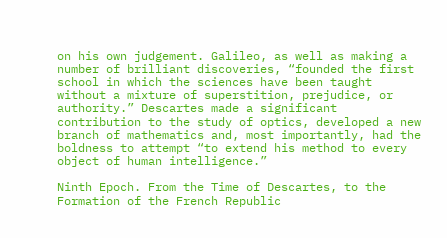on his own judgement. Galileo, as well as making a number of brilliant discoveries, “founded the first school in which the sciences have been taught without a mixture of superstition, prejudice, or authority.” Descartes made a significant contribution to the study of optics, developed a new branch of mathematics and, most importantly, had the boldness to attempt “to extend his method to every object of human intelligence.”

Ninth Epoch. From the Time of Descartes, to the Formation of the French Republic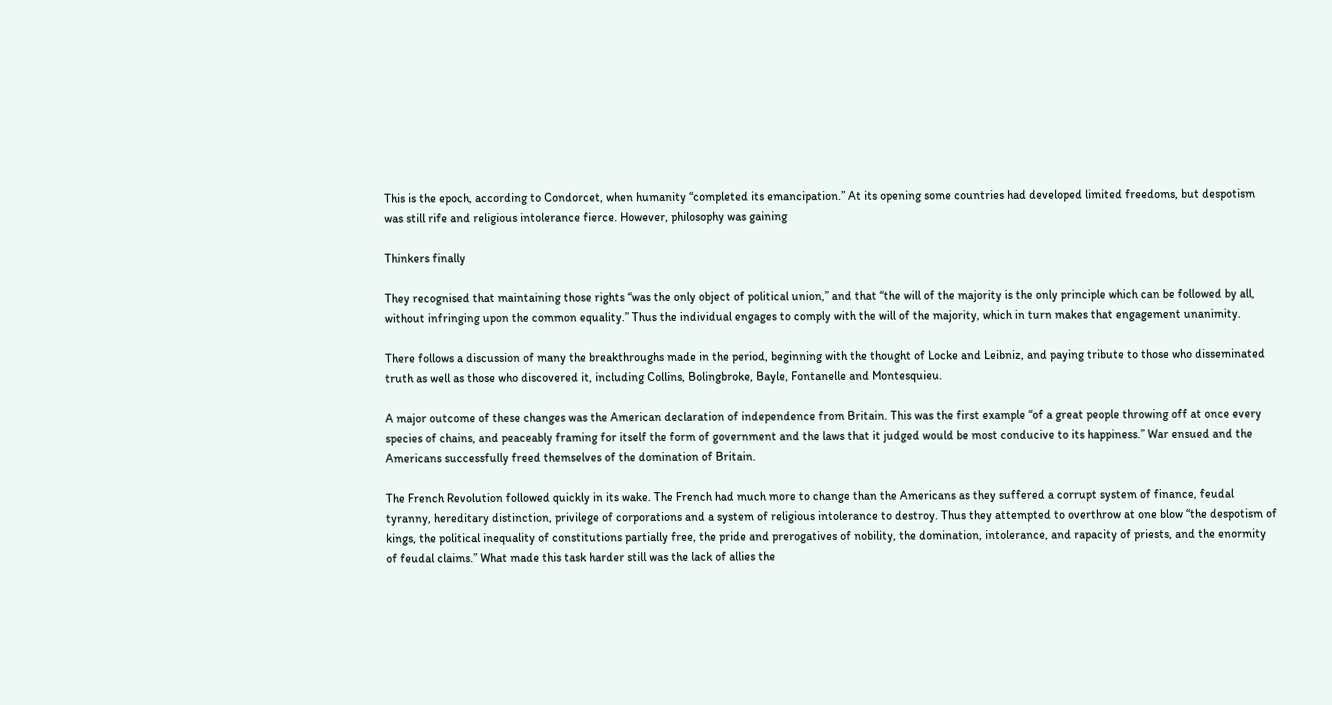This is the epoch, according to Condorcet, when humanity “completed its emancipation.” At its opening some countries had developed limited freedoms, but despotism was still rife and religious intolerance fierce. However, philosophy was gaining

Thinkers finally

They recognised that maintaining those rights “was the only object of political union,” and that “the will of the majority is the only principle which can be followed by all, without infringing upon the common equality.” Thus the individual engages to comply with the will of the majority, which in turn makes that engagement unanimity.

There follows a discussion of many the breakthroughs made in the period, beginning with the thought of Locke and Leibniz, and paying tribute to those who disseminated truth as well as those who discovered it, including Collins, Bolingbroke, Bayle, Fontanelle and Montesquieu.

A major outcome of these changes was the American declaration of independence from Britain. This was the first example “of a great people throwing off at once every species of chains, and peaceably framing for itself the form of government and the laws that it judged would be most conducive to its happiness.” War ensued and the Americans successfully freed themselves of the domination of Britain.

The French Revolution followed quickly in its wake. The French had much more to change than the Americans as they suffered a corrupt system of finance, feudal tyranny, hereditary distinction, privilege of corporations and a system of religious intolerance to destroy. Thus they attempted to overthrow at one blow “the despotism of kings, the political inequality of constitutions partially free, the pride and prerogatives of nobility, the domination, intolerance, and rapacity of priests, and the enormity of feudal claims.” What made this task harder still was the lack of allies the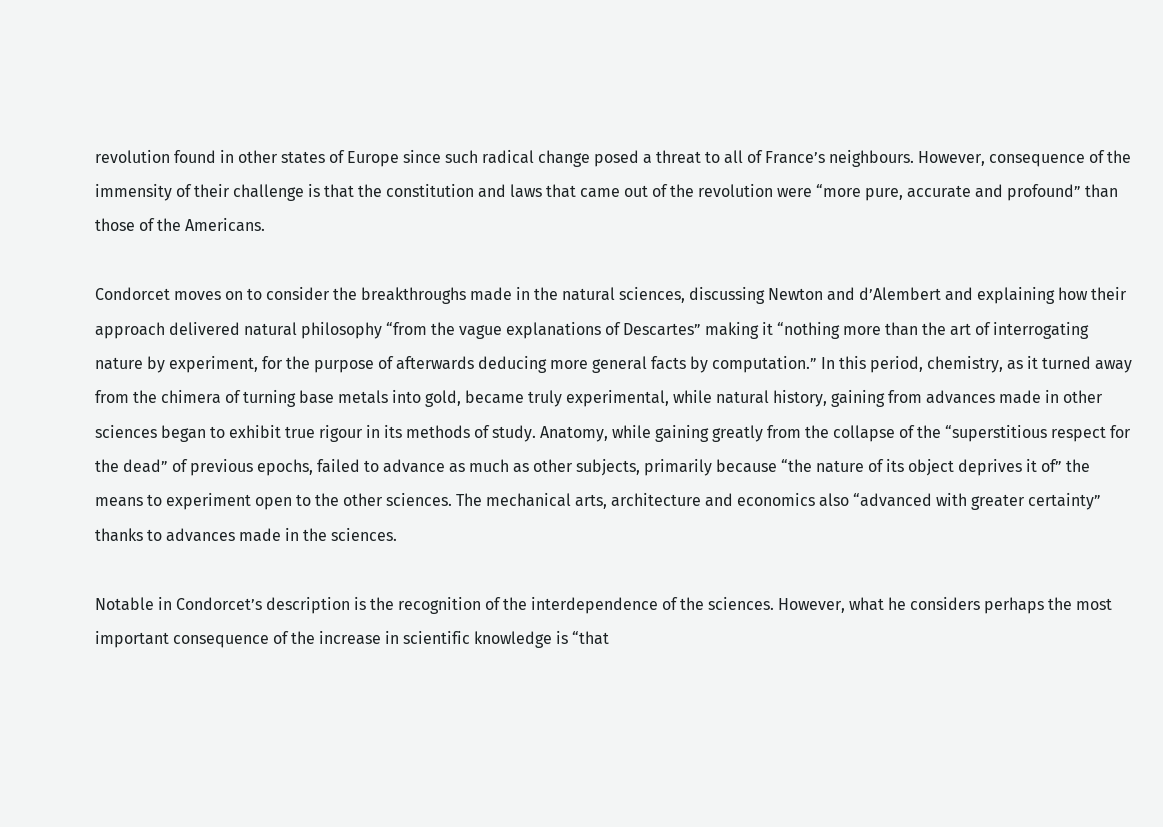revolution found in other states of Europe since such radical change posed a threat to all of France’s neighbours. However, consequence of the immensity of their challenge is that the constitution and laws that came out of the revolution were “more pure, accurate and profound” than those of the Americans.

Condorcet moves on to consider the breakthroughs made in the natural sciences, discussing Newton and d’Alembert and explaining how their approach delivered natural philosophy “from the vague explanations of Descartes” making it “nothing more than the art of interrogating nature by experiment, for the purpose of afterwards deducing more general facts by computation.” In this period, chemistry, as it turned away from the chimera of turning base metals into gold, became truly experimental, while natural history, gaining from advances made in other sciences began to exhibit true rigour in its methods of study. Anatomy, while gaining greatly from the collapse of the “superstitious respect for the dead” of previous epochs, failed to advance as much as other subjects, primarily because “the nature of its object deprives it of” the means to experiment open to the other sciences. The mechanical arts, architecture and economics also “advanced with greater certainty” thanks to advances made in the sciences.

Notable in Condorcet’s description is the recognition of the interdependence of the sciences. However, what he considers perhaps the most important consequence of the increase in scientific knowledge is “that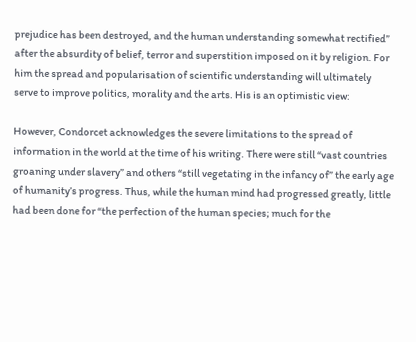prejudice has been destroyed, and the human understanding somewhat rectified” after the absurdity of belief, terror and superstition imposed on it by religion. For him the spread and popularisation of scientific understanding will ultimately serve to improve politics, morality and the arts. His is an optimistic view:

However, Condorcet acknowledges the severe limitations to the spread of information in the world at the time of his writing. There were still “vast countries groaning under slavery” and others “still vegetating in the infancy of” the early age of humanity’s progress. Thus, while the human mind had progressed greatly, little had been done for “the perfection of the human species; much for the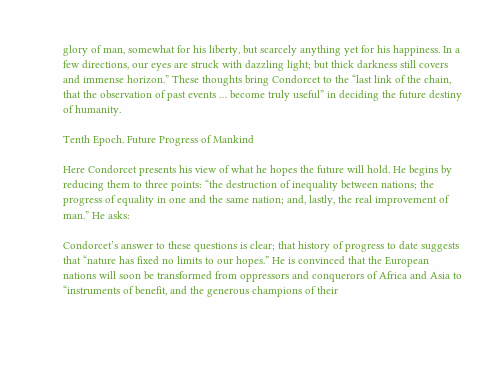glory of man, somewhat for his liberty, but scarcely anything yet for his happiness. In a few directions, our eyes are struck with dazzling light; but thick darkness still covers and immense horizon.” These thoughts bring Condorcet to the “last link of the chain, that the observation of past events … become truly useful” in deciding the future destiny of humanity.

Tenth Epoch. Future Progress of Mankind

Here Condorcet presents his view of what he hopes the future will hold. He begins by reducing them to three points: “the destruction of inequality between nations; the progress of equality in one and the same nation; and, lastly, the real improvement of man.” He asks:

Condorcet’s answer to these questions is clear; that history of progress to date suggests that “nature has fixed no limits to our hopes.” He is convinced that the European nations will soon be transformed from oppressors and conquerors of Africa and Asia to “instruments of benefit, and the generous champions of their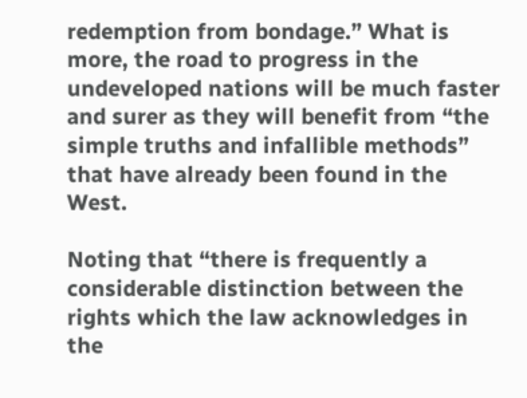redemption from bondage.” What is more, the road to progress in the undeveloped nations will be much faster and surer as they will benefit from “the simple truths and infallible methods” that have already been found in the West.

Noting that “there is frequently a considerable distinction between the rights which the law acknowledges in the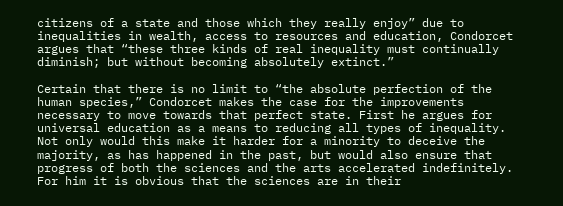citizens of a state and those which they really enjoy” due to inequalities in wealth, access to resources and education, Condorcet argues that “these three kinds of real inequality must continually diminish; but without becoming absolutely extinct.”

Certain that there is no limit to “the absolute perfection of the human species,” Condorcet makes the case for the improvements necessary to move towards that perfect state. First he argues for universal education as a means to reducing all types of inequality. Not only would this make it harder for a minority to deceive the majority, as has happened in the past, but would also ensure that progress of both the sciences and the arts accelerated indefinitely. For him it is obvious that the sciences are in their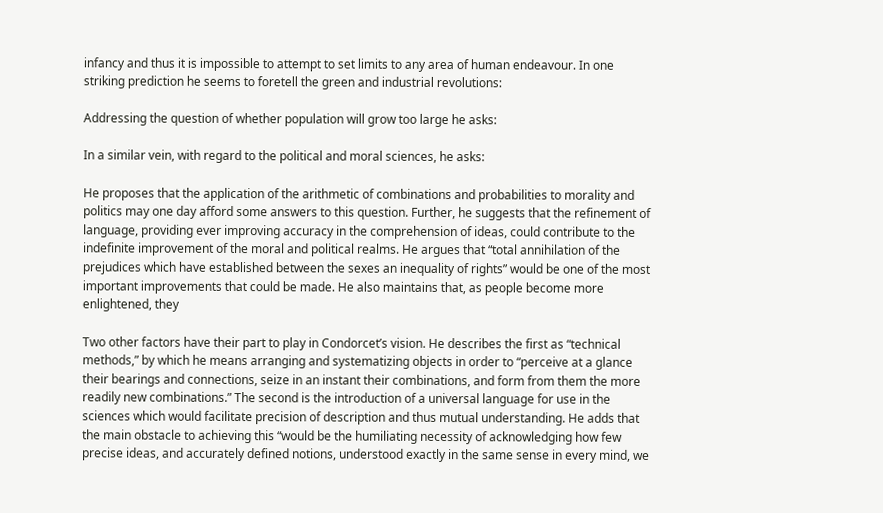infancy and thus it is impossible to attempt to set limits to any area of human endeavour. In one striking prediction he seems to foretell the green and industrial revolutions:

Addressing the question of whether population will grow too large he asks:

In a similar vein, with regard to the political and moral sciences, he asks:

He proposes that the application of the arithmetic of combinations and probabilities to morality and politics may one day afford some answers to this question. Further, he suggests that the refinement of language, providing ever improving accuracy in the comprehension of ideas, could contribute to the indefinite improvement of the moral and political realms. He argues that “total annihilation of the prejudices which have established between the sexes an inequality of rights” would be one of the most important improvements that could be made. He also maintains that, as people become more enlightened, they

Two other factors have their part to play in Condorcet’s vision. He describes the first as “technical methods,” by which he means arranging and systematizing objects in order to “perceive at a glance their bearings and connections, seize in an instant their combinations, and form from them the more readily new combinations.” The second is the introduction of a universal language for use in the sciences which would facilitate precision of description and thus mutual understanding. He adds that the main obstacle to achieving this “would be the humiliating necessity of acknowledging how few precise ideas, and accurately defined notions, understood exactly in the same sense in every mind, we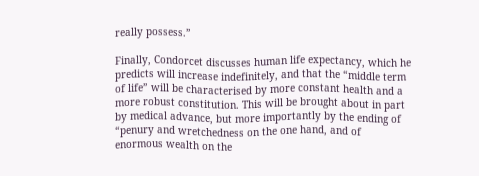really possess.”

Finally, Condorcet discusses human life expectancy, which he predicts will increase indefinitely, and that the “middle term of life” will be characterised by more constant health and a more robust constitution. This will be brought about in part by medical advance, but more importantly by the ending of “penury and wretchedness on the one hand, and of enormous wealth on the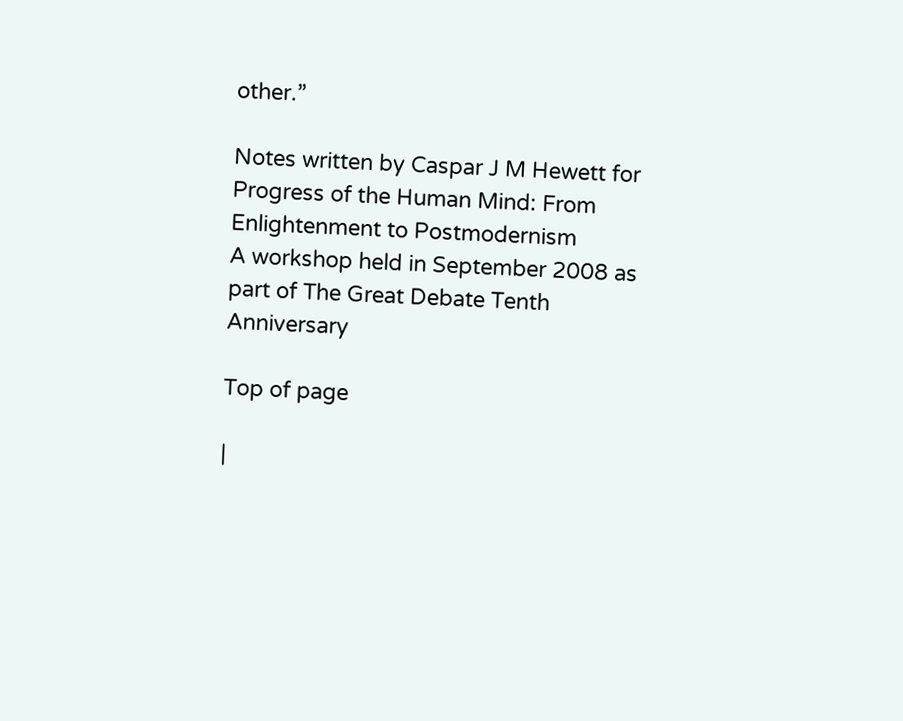other.”

Notes written by Caspar J M Hewett for
Progress of the Human Mind: From Enlightenment to Postmodernism
A workshop held in September 2008 as part of The Great Debate Tenth Anniversary

Top of page

|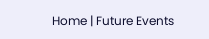Home | Future Events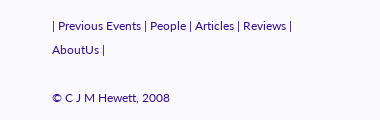| Previous Events | People | Articles | Reviews | AboutUs |

© C J M Hewett, 2008